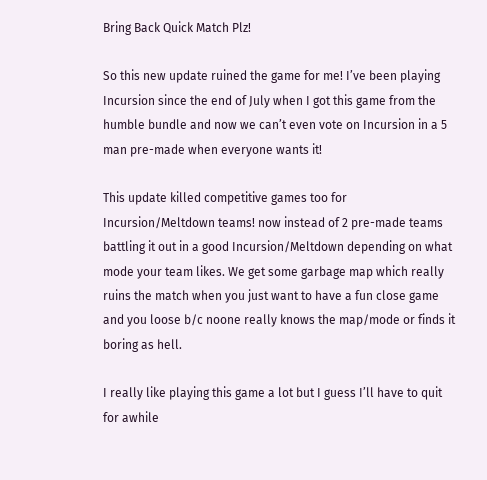Bring Back Quick Match Plz!

So this new update ruined the game for me! I’ve been playing Incursion since the end of July when I got this game from the humble bundle and now we can’t even vote on Incursion in a 5 man pre-made when everyone wants it!

This update killed competitive games too for Incursion/Meltdown teams! now instead of 2 pre-made teams battling it out in a good Incursion/Meltdown depending on what mode your team likes. We get some garbage map which really ruins the match when you just want to have a fun close game and you loose b/c noone really knows the map/mode or finds it boring as hell.

I really like playing this game a lot but I guess I’ll have to quit for awhile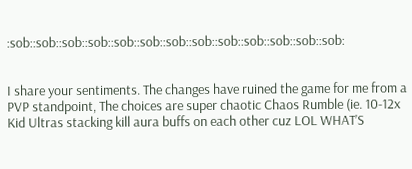:sob::sob::sob::sob::sob::sob::sob::sob::sob::sob::sob::sob::sob:


I share your sentiments. The changes have ruined the game for me from a PVP standpoint, The choices are super chaotic Chaos Rumble (ie. 10-12x Kid Ultras stacking kill aura buffs on each other cuz LOL WHAT’S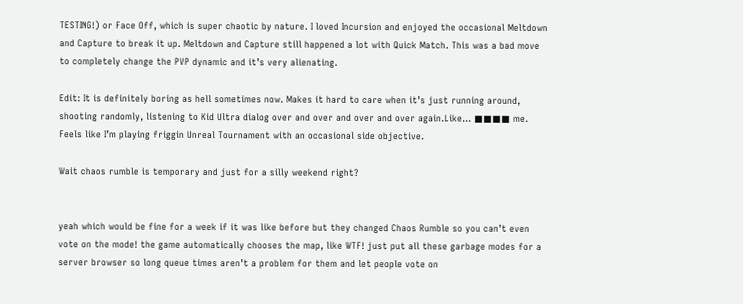TESTING!) or Face Off, which is super chaotic by nature. I loved Incursion and enjoyed the occasional Meltdown and Capture to break it up. Meltdown and Capture still happened a lot with Quick Match. This was a bad move to completely change the PVP dynamic and it’s very alienating.

Edit: It is definitely boring as hell sometimes now. Makes it hard to care when it’s just running around, shooting randomly, listening to Kid Ultra dialog over and over and over and over again.Like… ■■■■ me. Feels like I’m playing friggin Unreal Tournament with an occasional side objective.

Wait chaos rumble is temporary and just for a silly weekend right?


yeah which would be fine for a week if it was like before but they changed Chaos Rumble so you can’t even vote on the mode! the game automatically chooses the map, like WTF! just put all these garbage modes for a server browser so long queue times aren’t a problem for them and let people vote on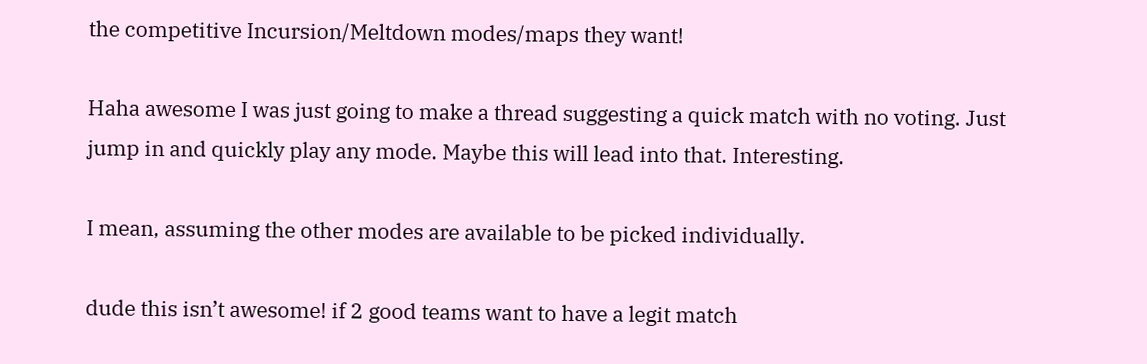the competitive Incursion/Meltdown modes/maps they want!

Haha awesome I was just going to make a thread suggesting a quick match with no voting. Just jump in and quickly play any mode. Maybe this will lead into that. Interesting.

I mean, assuming the other modes are available to be picked individually.

dude this isn’t awesome! if 2 good teams want to have a legit match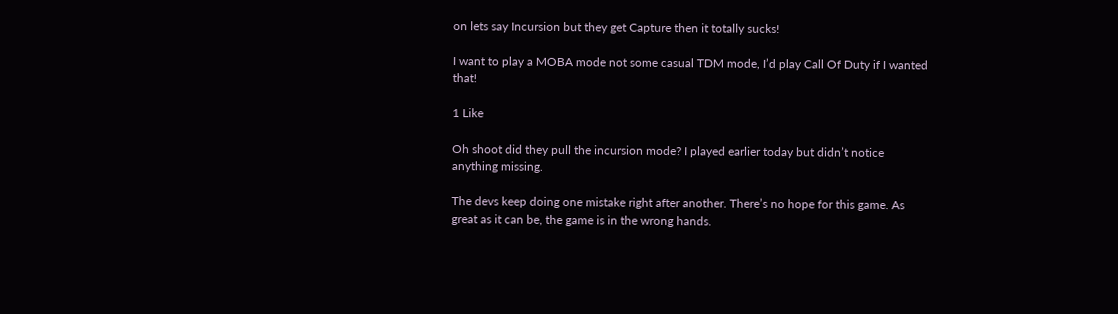on lets say Incursion but they get Capture then it totally sucks!

I want to play a MOBA mode not some casual TDM mode, I’d play Call Of Duty if I wanted that!

1 Like

Oh shoot did they pull the incursion mode? I played earlier today but didn’t notice anything missing.

The devs keep doing one mistake right after another. There’s no hope for this game. As great as it can be, the game is in the wrong hands.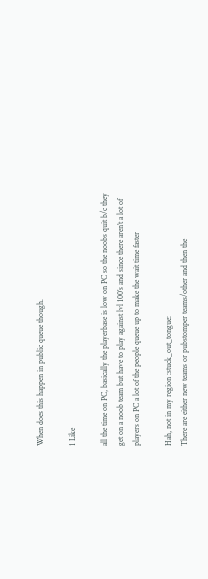When does this happen in public queue though.

1 Like

all the time on PC, basically the playerbase is low on PC so the noobs quit b/c they get on a noob team but have to play against lvl 100’s and since there aren’t a lot of players on PC a lot of the people queue up to make the wait time faster

Hah, not in my region :stuck_out_tongue:
There are either new teams or pubstomper teams/other and then the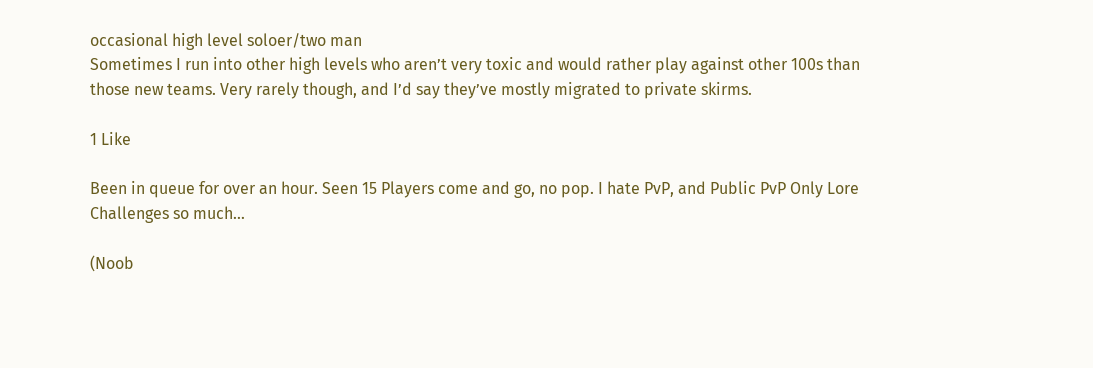occasional high level soloer/two man
Sometimes I run into other high levels who aren’t very toxic and would rather play against other 100s than those new teams. Very rarely though, and I’d say they’ve mostly migrated to private skirms.

1 Like

Been in queue for over an hour. Seen 15 Players come and go, no pop. I hate PvP, and Public PvP Only Lore Challenges so much…

(Noob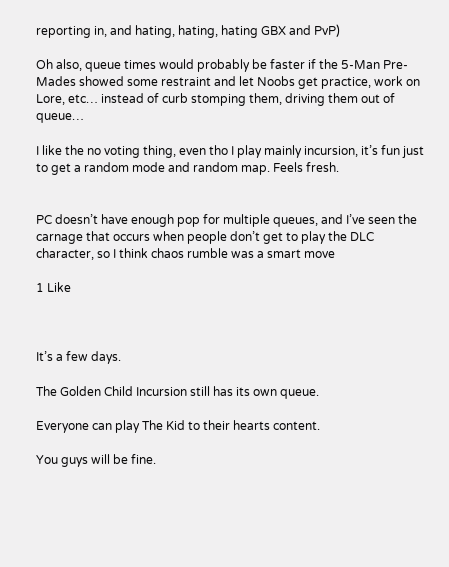reporting in, and hating, hating, hating GBX and PvP)

Oh also, queue times would probably be faster if the 5-Man Pre-Mades showed some restraint and let Noobs get practice, work on Lore, etc… instead of curb stomping them, driving them out of queue…

I like the no voting thing, even tho I play mainly incursion, it’s fun just to get a random mode and random map. Feels fresh.


PC doesn’t have enough pop for multiple queues, and I’ve seen the carnage that occurs when people don’t get to play the DLC character, so I think chaos rumble was a smart move

1 Like



It’s a few days.

The Golden Child Incursion still has its own queue.

Everyone can play The Kid to their hearts content.

You guys will be fine.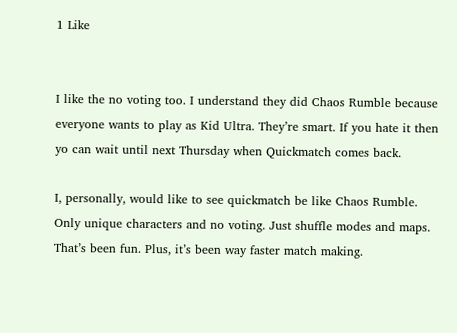1 Like


I like the no voting too. I understand they did Chaos Rumble because everyone wants to play as Kid Ultra. They’re smart. If you hate it then yo can wait until next Thursday when Quickmatch comes back.

I, personally, would like to see quickmatch be like Chaos Rumble. Only unique characters and no voting. Just shuffle modes and maps. That’s been fun. Plus, it’s been way faster match making.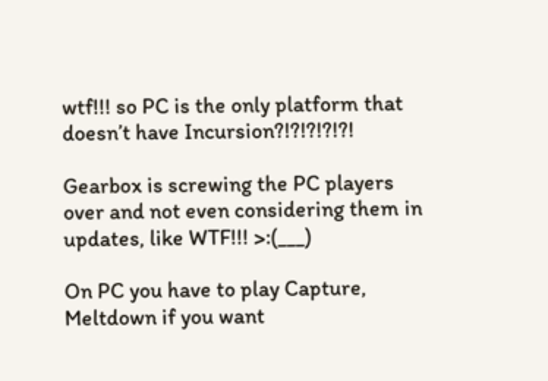wtf!!! so PC is the only platform that doesn’t have Incursion?!?!?!?!?!

Gearbox is screwing the PC players over and not even considering them in updates, like WTF!!! >:(___)

On PC you have to play Capture, Meltdown if you want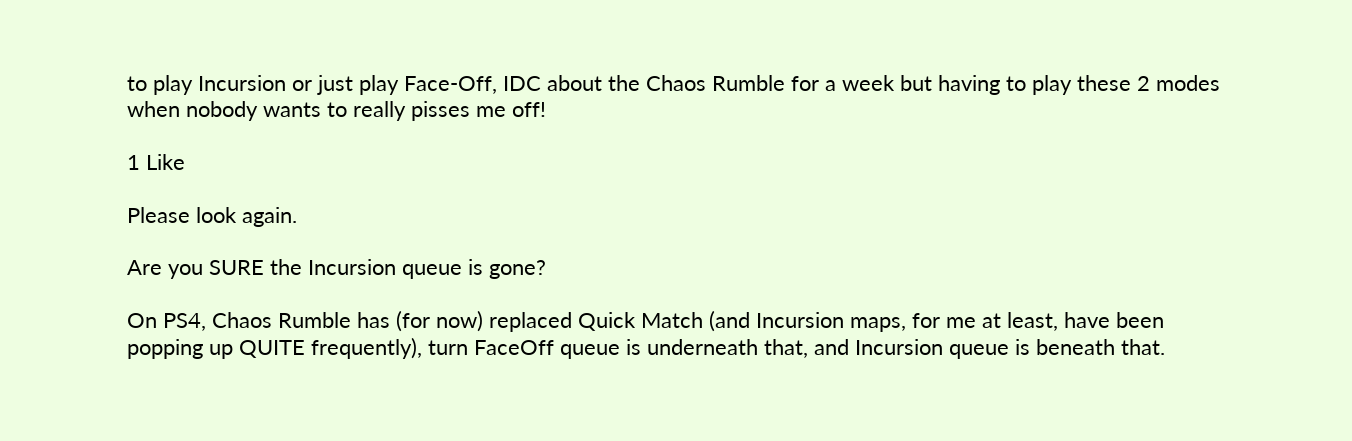to play Incursion or just play Face-Off, IDC about the Chaos Rumble for a week but having to play these 2 modes when nobody wants to really pisses me off!

1 Like

Please look again.

Are you SURE the Incursion queue is gone?

On PS4, Chaos Rumble has (for now) replaced Quick Match (and Incursion maps, for me at least, have been popping up QUITE frequently), turn FaceOff queue is underneath that, and Incursion queue is beneath that.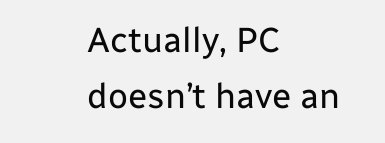Actually, PC doesn’t have an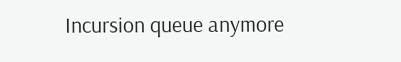Incursion queue anymore